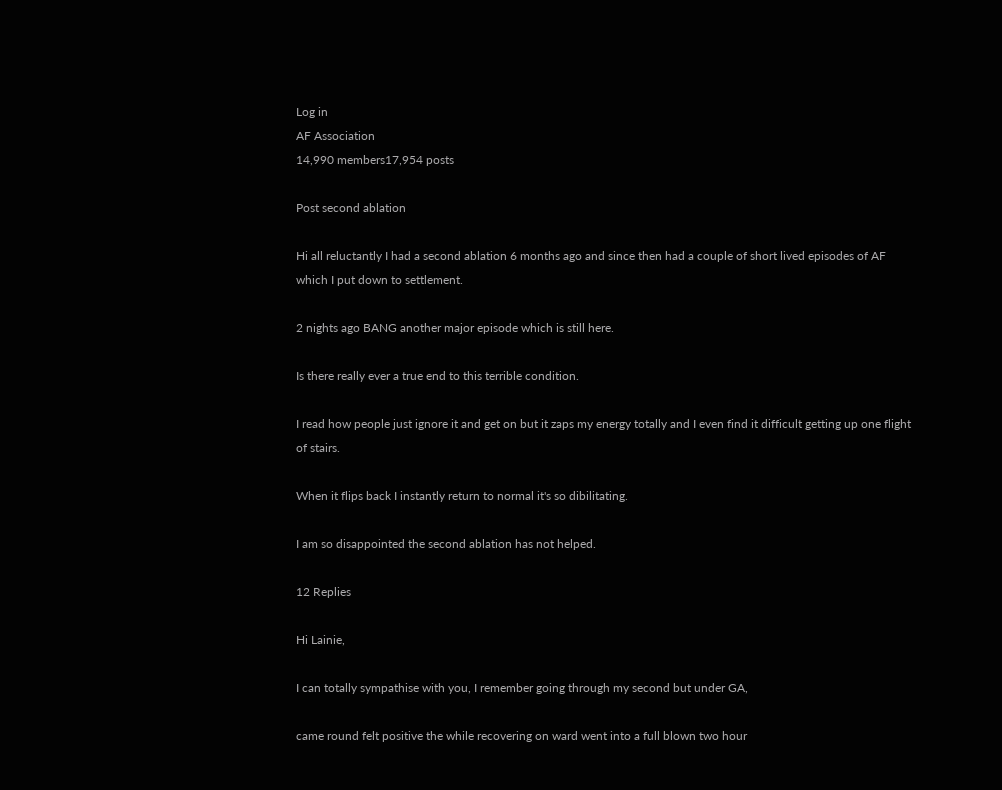Log in
AF Association
14,990 members17,954 posts

Post second ablation

Hi all reluctantly I had a second ablation 6 months ago and since then had a couple of short lived episodes of AF which I put down to settlement.

2 nights ago BANG another major episode which is still here.

Is there really ever a true end to this terrible condition.

I read how people just ignore it and get on but it zaps my energy totally and I even find it difficult getting up one flight of stairs.

When it flips back I instantly return to normal it's so dibilitating.

I am so disappointed the second ablation has not helped.

12 Replies

Hi Lainie,

I can totally sympathise with you, I remember going through my second but under GA,

came round felt positive the while recovering on ward went into a full blown two hour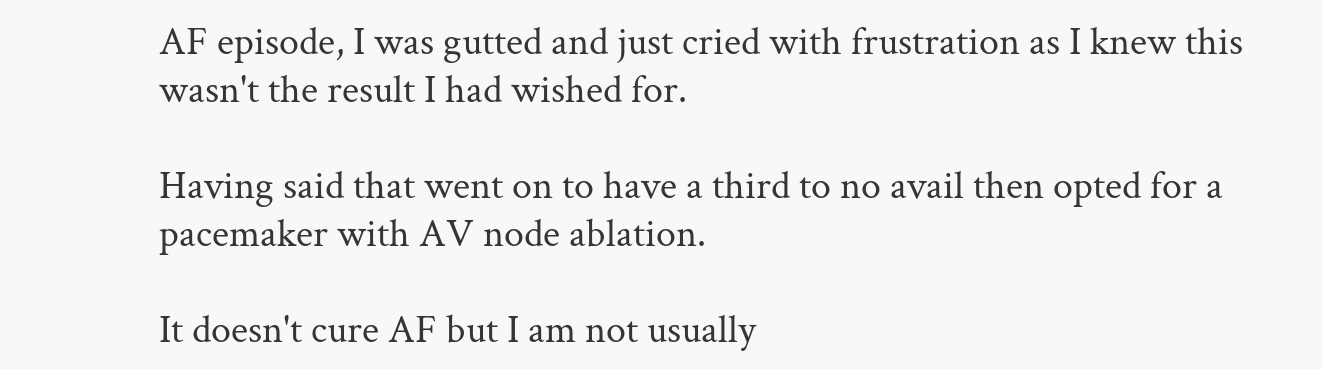AF episode, I was gutted and just cried with frustration as I knew this wasn't the result I had wished for.

Having said that went on to have a third to no avail then opted for a pacemaker with AV node ablation.

It doesn't cure AF but I am not usually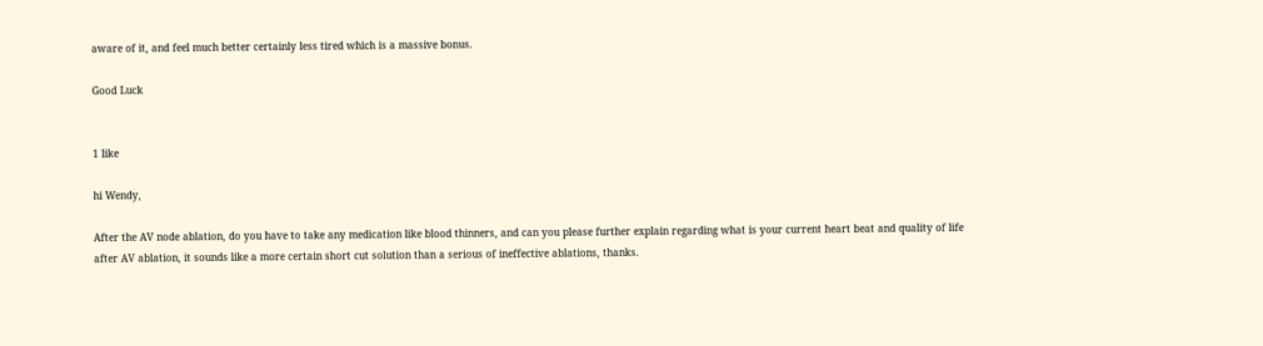aware of it, and feel much better certainly less tired which is a massive bonus.

Good Luck


1 like

hi Wendy,

After the AV node ablation, do you have to take any medication like blood thinners, and can you please further explain regarding what is your current heart beat and quality of life after AV ablation, it sounds like a more certain short cut solution than a serious of ineffective ablations, thanks.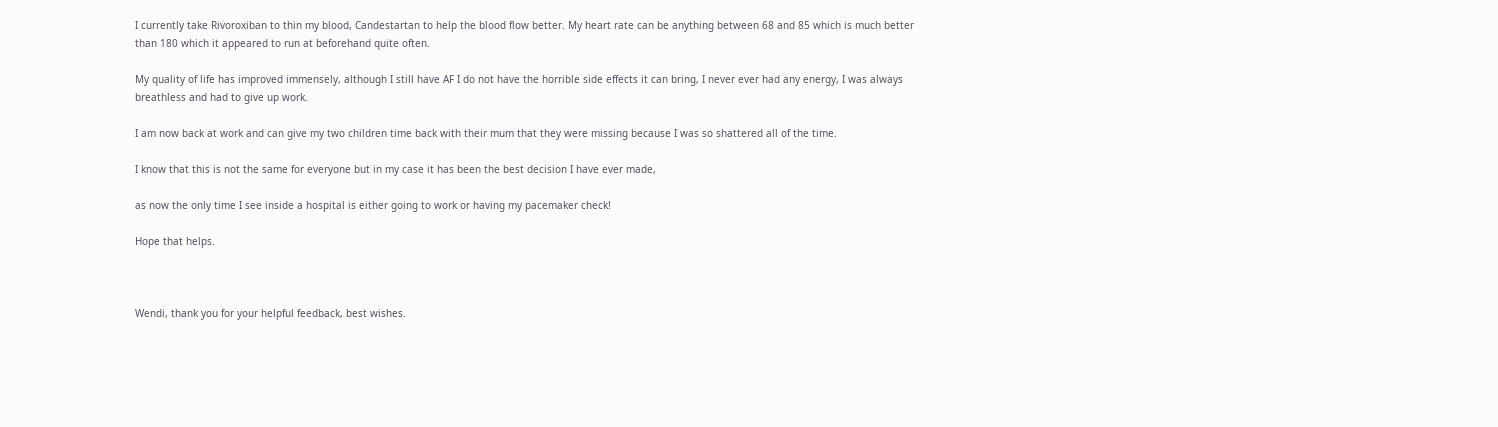I currently take Rivoroxiban to thin my blood, Candestartan to help the blood flow better. My heart rate can be anything between 68 and 85 which is much better than 180 which it appeared to run at beforehand quite often.

My quality of life has improved immensely, although I still have AF I do not have the horrible side effects it can bring, I never ever had any energy, I was always breathless and had to give up work.

I am now back at work and can give my two children time back with their mum that they were missing because I was so shattered all of the time.

I know that this is not the same for everyone but in my case it has been the best decision I have ever made,

as now the only time I see inside a hospital is either going to work or having my pacemaker check!

Hope that helps.



Wendi, thank you for your helpful feedback, best wishes.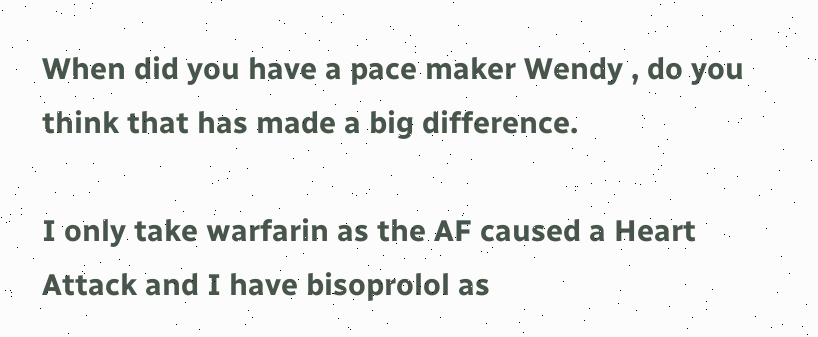When did you have a pace maker Wendy , do you think that has made a big difference.

I only take warfarin as the AF caused a Heart Attack and I have bisoprolol as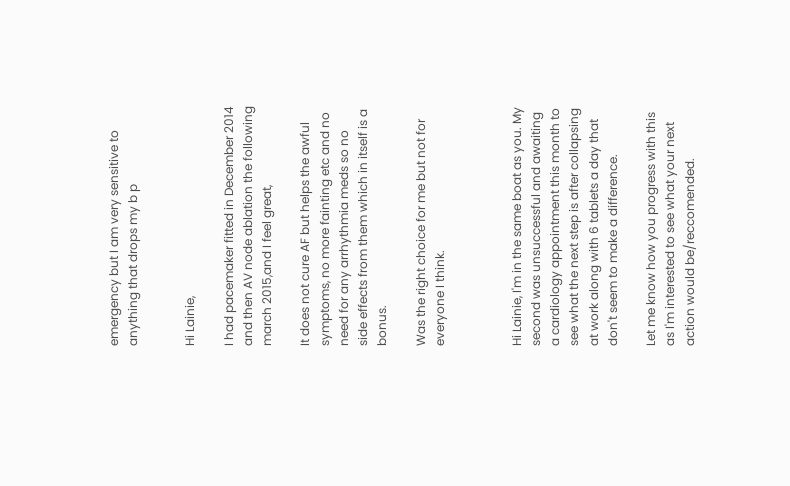emergency but I am very sensitive to anything that drops my b p


Hi Lainie,

I had pacemaker fitted in December 2014 and then AV node ablation the following march 2015,and I feel great,

It does not cure AF but helps the awful symptoms, no more fainting etc and no need for any arrhythmia meds so no side effects from them which in itself is a bonus.

Was the right choice for me but not for everyone I think.



Hi Lainie, I'm in the same boat as you. My second was unsuccessful and awaiting a cardiology appointment this month to see what the next step is after collapsing at work along with 6 tablets a day that don't seem to make a difference.

Let me know how you progress with this as I'm interested to see what your next action would be/reccomended.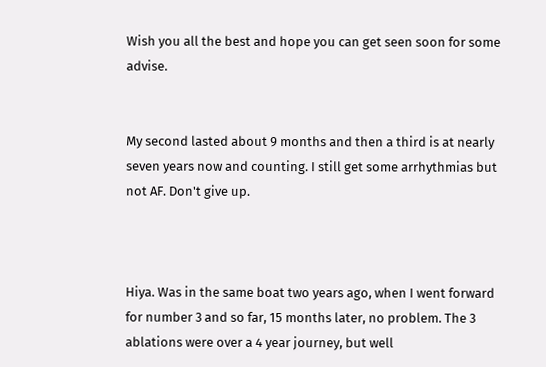Wish you all the best and hope you can get seen soon for some advise.


My second lasted about 9 months and then a third is at nearly seven years now and counting. I still get some arrhythmias but not AF. Don't give up.



Hiya. Was in the same boat two years ago, when I went forward for number 3 and so far, 15 months later, no problem. The 3 ablations were over a 4 year journey, but well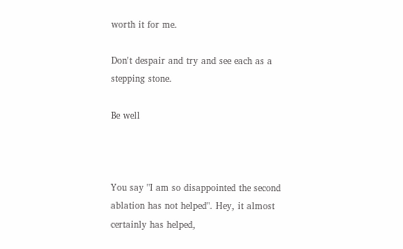worth it for me.

Don't despair and try and see each as a stepping stone.

Be well



You say "I am so disappointed the second ablation has not helped". Hey, it almost certainly has helped,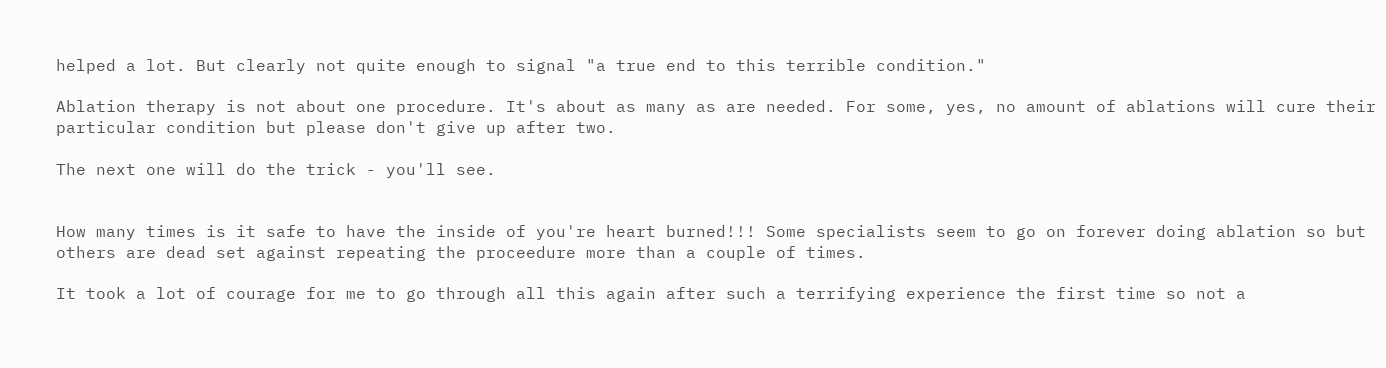helped a lot. But clearly not quite enough to signal "a true end to this terrible condition."

Ablation therapy is not about one procedure. It's about as many as are needed. For some, yes, no amount of ablations will cure their particular condition but please don't give up after two.

The next one will do the trick - you'll see.


How many times is it safe to have the inside of you're heart burned!!! Some specialists seem to go on forever doing ablation so but others are dead set against repeating the proceedure more than a couple of times.

It took a lot of courage for me to go through all this again after such a terrifying experience the first time so not a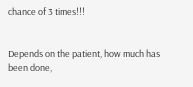chance of 3 times!!!


Depends on the patient, how much has been done,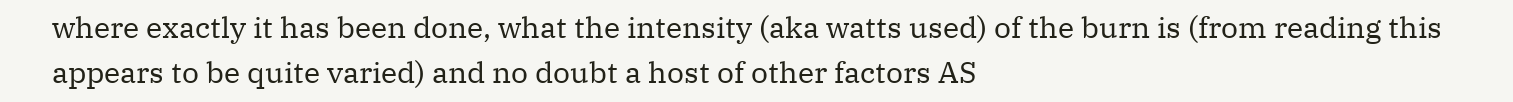where exactly it has been done, what the intensity (aka watts used) of the burn is (from reading this appears to be quite varied) and no doubt a host of other factors AS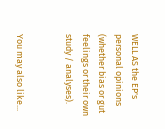WELL AS the EP's personal opinions (whether bias or gut feelings or their own study / analyses).


You may also like...